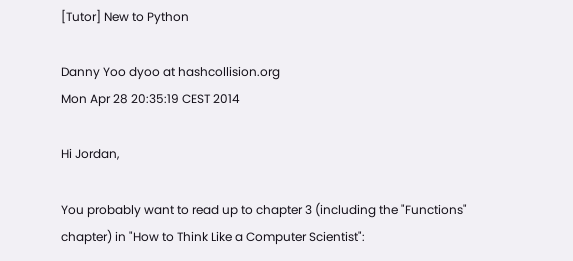[Tutor] New to Python

Danny Yoo dyoo at hashcollision.org
Mon Apr 28 20:35:19 CEST 2014

Hi Jordan,

You probably want to read up to chapter 3 (including the "Functions"
chapter) in "How to Think Like a Computer Scientist":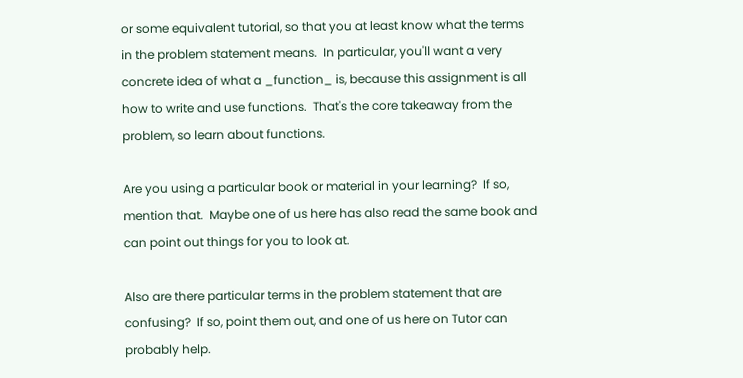or some equivalent tutorial, so that you at least know what the terms
in the problem statement means.  In particular, you'll want a very
concrete idea of what a _function_ is, because this assignment is all
how to write and use functions.  That's the core takeaway from the
problem, so learn about functions.

Are you using a particular book or material in your learning?  If so,
mention that.  Maybe one of us here has also read the same book and
can point out things for you to look at.

Also are there particular terms in the problem statement that are
confusing?  If so, point them out, and one of us here on Tutor can
probably help.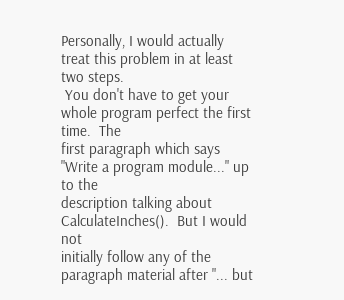Personally, I would actually treat this problem in at least two steps.
 You don't have to get your whole program perfect the first time.  The
first paragraph which says "Write a program module..." up to the
description talking about CalculateInches().  But I would not
initially follow any of the paragraph material after "... but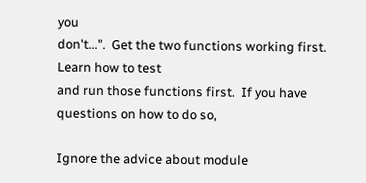you
don't...".  Get the two functions working first.  Learn how to test
and run those functions first.  If you have questions on how to do so,

Ignore the advice about module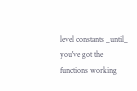level constants _until_ you've got the
functions working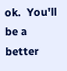ok.  You'll be a better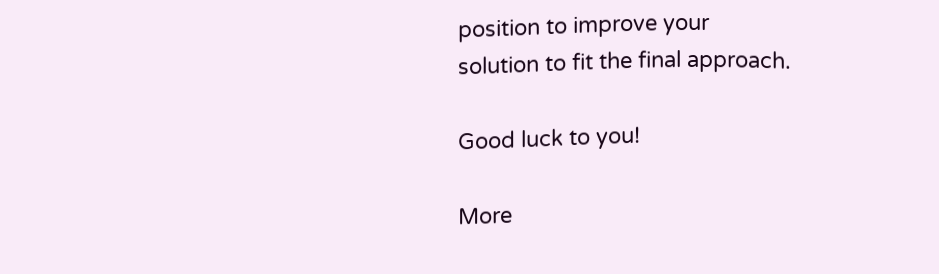position to improve your
solution to fit the final approach.

Good luck to you!

More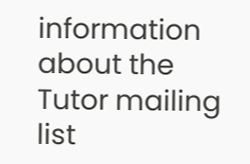information about the Tutor mailing list